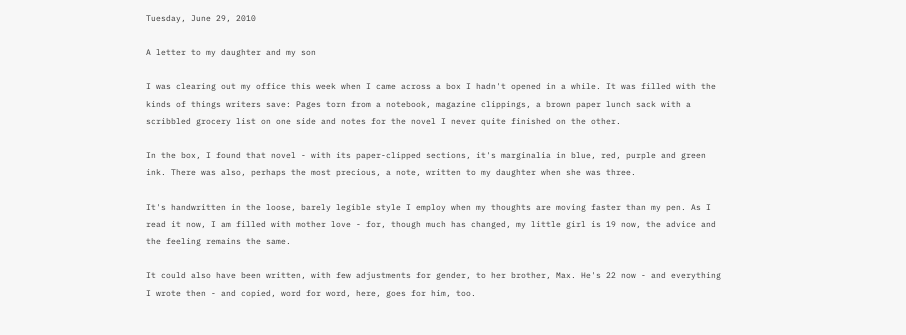Tuesday, June 29, 2010

A letter to my daughter and my son

I was clearing out my office this week when I came across a box I hadn't opened in a while. It was filled with the kinds of things writers save: Pages torn from a notebook, magazine clippings, a brown paper lunch sack with a scribbled grocery list on one side and notes for the novel I never quite finished on the other.

In the box, I found that novel - with its paper-clipped sections, it's marginalia in blue, red, purple and green ink. There was also, perhaps the most precious, a note, written to my daughter when she was three.

It's handwritten in the loose, barely legible style I employ when my thoughts are moving faster than my pen. As I read it now, I am filled with mother love - for, though much has changed, my little girl is 19 now, the advice and the feeling remains the same.

It could also have been written, with few adjustments for gender, to her brother, Max. He's 22 now - and everything I wrote then - and copied, word for word, here, goes for him, too.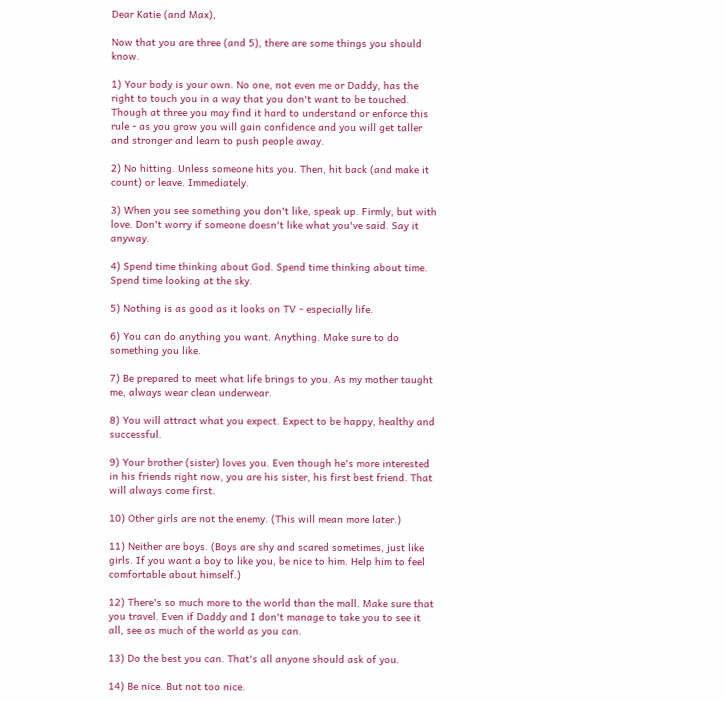Dear Katie (and Max),

Now that you are three (and 5), there are some things you should know.

1) Your body is your own. No one, not even me or Daddy, has the right to touch you in a way that you don't want to be touched. Though at three you may find it hard to understand or enforce this rule - as you grow you will gain confidence and you will get taller and stronger and learn to push people away.

2) No hitting. Unless someone hits you. Then, hit back (and make it count) or leave. Immediately.

3) When you see something you don't like, speak up. Firmly, but with love. Don't worry if someone doesn't like what you've said. Say it anyway.

4) Spend time thinking about God. Spend time thinking about time. Spend time looking at the sky.

5) Nothing is as good as it looks on TV - especially life.

6) You can do anything you want. Anything. Make sure to do something you like.

7) Be prepared to meet what life brings to you. As my mother taught me, always wear clean underwear.

8) You will attract what you expect. Expect to be happy, healthy and successful.

9) Your brother (sister) loves you. Even though he's more interested in his friends right now, you are his sister, his first best friend. That will always come first.

10) Other girls are not the enemy. (This will mean more later.)

11) Neither are boys. (Boys are shy and scared sometimes, just like girls. If you want a boy to like you, be nice to him. Help him to feel comfortable about himself.)

12) There's so much more to the world than the mall. Make sure that you travel. Even if Daddy and I don't manage to take you to see it all, see as much of the world as you can.

13) Do the best you can. That's all anyone should ask of you.

14) Be nice. But not too nice.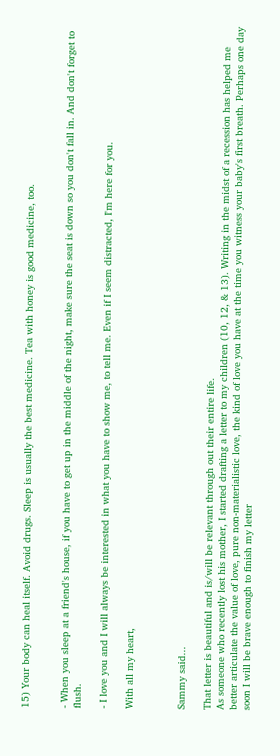15) Your body can heal itself. Avoid drugs. Sleep is usually the best medicine. Tea with honey is good medicine, too.


- When you sleep at a friend's house, if you have to get up in the middle of the night, make sure the seat is down so you don't fall in. And don't forget to flush.

- I love you and I will always be interested in what you have to show me, to tell me. Even if I seem distracted, I'm here for you.

With all my heart,



Sammy said...

That letter is beautiful and is/will be relevant through out their entire life.
As someone who recently lost his mother, I started drafting a letter to my children (10, 12, & 13). Writing in the midst of a recession has helped me better articulate the value of love, pure non-materialistic love, the kind of love you have at the time you witness your baby's first breath. Perhaps one day soon I will be brave enough to finish my letter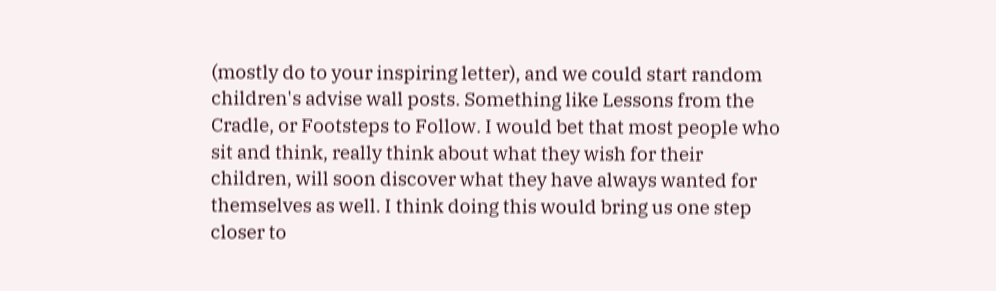(mostly do to your inspiring letter), and we could start random children's advise wall posts. Something like Lessons from the Cradle, or Footsteps to Follow. I would bet that most people who sit and think, really think about what they wish for their children, will soon discover what they have always wanted for themselves as well. I think doing this would bring us one step closer to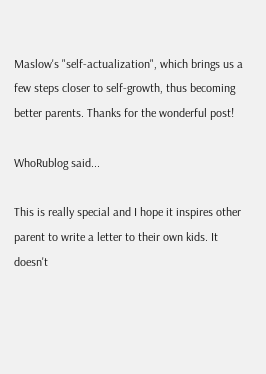Maslow's "self-actualization", which brings us a few steps closer to self-growth, thus becoming better parents. Thanks for the wonderful post!

WhoRublog said...

This is really special and I hope it inspires other parent to write a letter to their own kids. It doesn't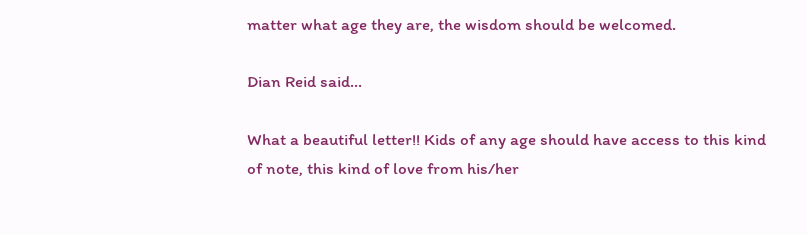matter what age they are, the wisdom should be welcomed.

Dian Reid said...

What a beautiful letter!! Kids of any age should have access to this kind of note, this kind of love from his/her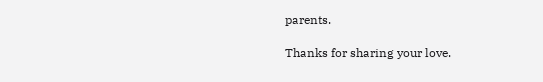parents.

Thanks for sharing your love.